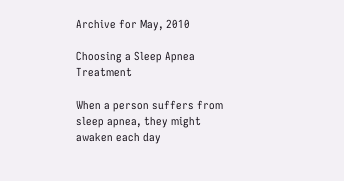Archive for May, 2010

Choosing a Sleep Apnea Treatment

When a person suffers from sleep apnea, they might awaken each day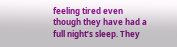feeling tired even though they have had a full night’s sleep. They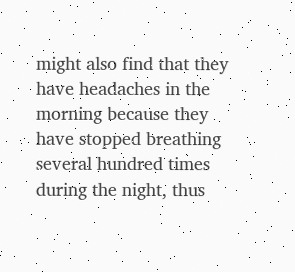might also find that they have headaches in the morning because they have stopped breathing several hundred times during the night, thus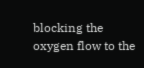blocking the oxygen flow to the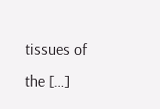tissues of the […]